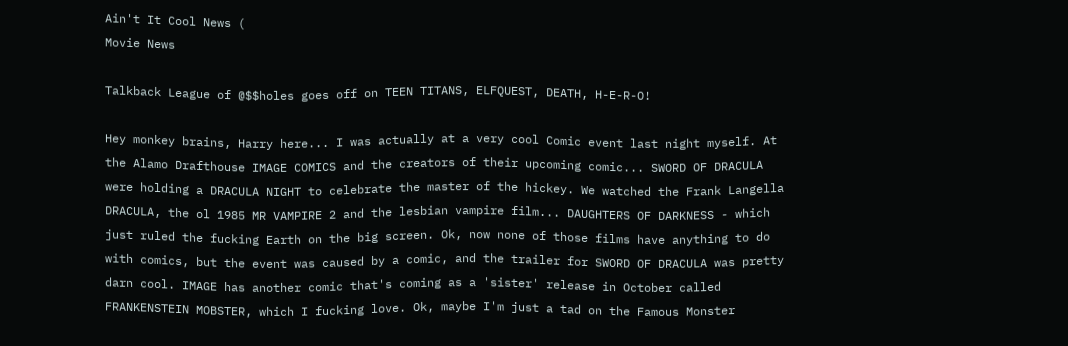Ain't It Cool News (
Movie News

Talkback League of @$$holes goes off on TEEN TITANS, ELFQUEST, DEATH, H-E-R-O!

Hey monkey brains, Harry here... I was actually at a very cool Comic event last night myself. At the Alamo Drafthouse IMAGE COMICS and the creators of their upcoming comic... SWORD OF DRACULA were holding a DRACULA NIGHT to celebrate the master of the hickey. We watched the Frank Langella DRACULA, the ol 1985 MR VAMPIRE 2 and the lesbian vampire film... DAUGHTERS OF DARKNESS - which just ruled the fucking Earth on the big screen. Ok, now none of those films have anything to do with comics, but the event was caused by a comic, and the trailer for SWORD OF DRACULA was pretty darn cool. IMAGE has another comic that's coming as a 'sister' release in October called FRANKENSTEIN MOBSTER, which I fucking love. Ok, maybe I'm just a tad on the Famous Monster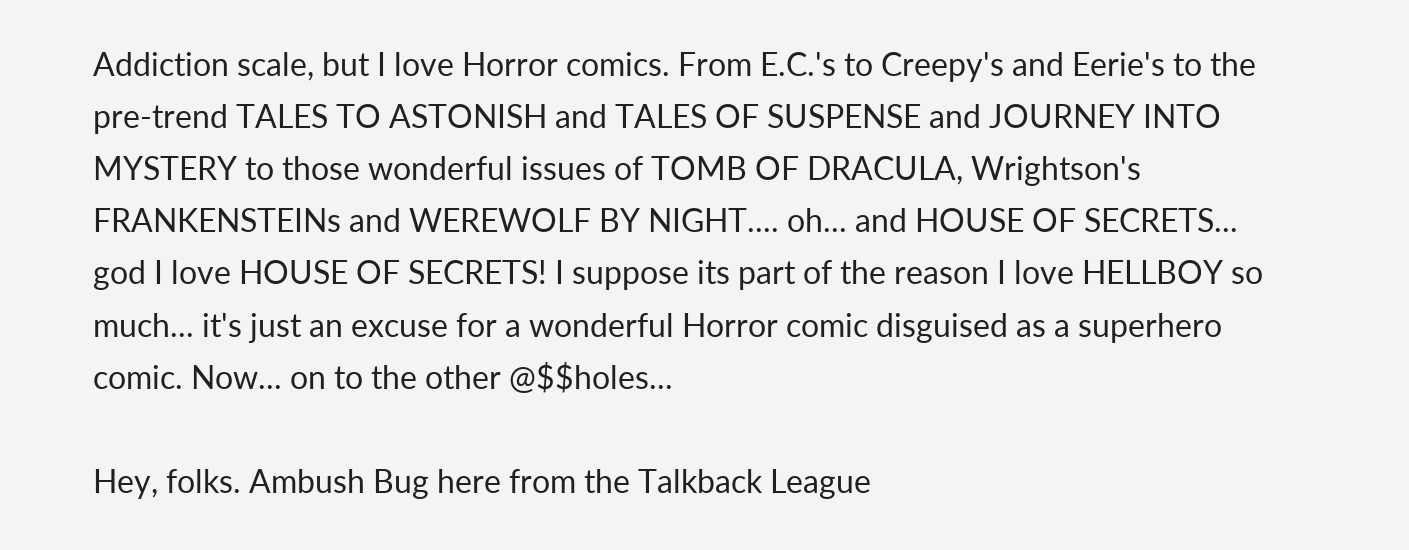Addiction scale, but I love Horror comics. From E.C.'s to Creepy's and Eerie's to the pre-trend TALES TO ASTONISH and TALES OF SUSPENSE and JOURNEY INTO MYSTERY to those wonderful issues of TOMB OF DRACULA, Wrightson's FRANKENSTEINs and WEREWOLF BY NIGHT.... oh... and HOUSE OF SECRETS... god I love HOUSE OF SECRETS! I suppose its part of the reason I love HELLBOY so much... it's just an excuse for a wonderful Horror comic disguised as a superhero comic. Now... on to the other @$$holes...

Hey, folks. Ambush Bug here from the Talkback League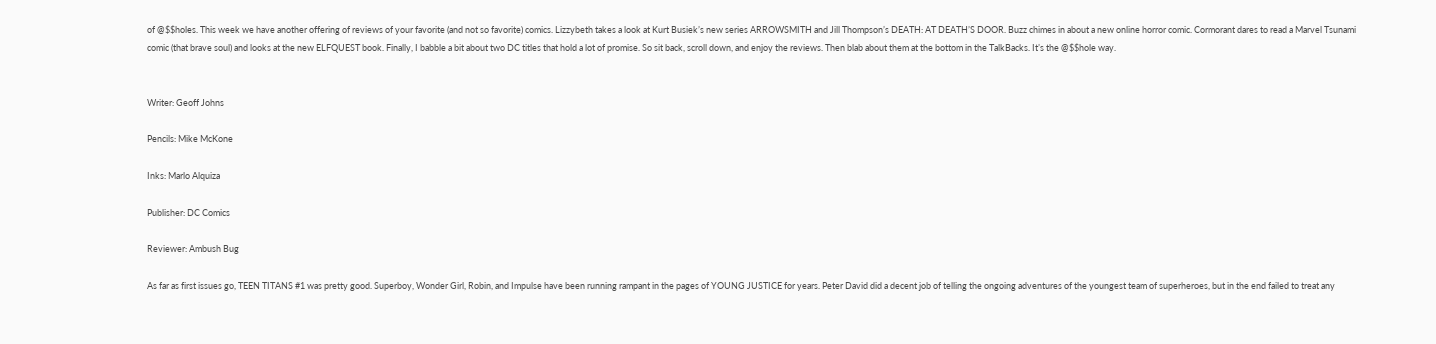of @$$holes. This week we have another offering of reviews of your favorite (and not so favorite) comics. Lizzybeth takes a look at Kurt Busiek’s new series ARROWSMITH and Jill Thompson’s DEATH: AT DEATH’S DOOR. Buzz chimes in about a new online horror comic. Cormorant dares to read a Marvel Tsunami comic (that brave soul) and looks at the new ELFQUEST book. Finally, I babble a bit about two DC titles that hold a lot of promise. So sit back, scroll down, and enjoy the reviews. Then blab about them at the bottom in the TalkBacks. It’s the @$$hole way.


Writer: Geoff Johns

Pencils: Mike McKone

Inks: Marlo Alquiza

Publisher: DC Comics

Reviewer: Ambush Bug

As far as first issues go, TEEN TITANS #1 was pretty good. Superboy, Wonder Girl, Robin, and Impulse have been running rampant in the pages of YOUNG JUSTICE for years. Peter David did a decent job of telling the ongoing adventures of the youngest team of superheroes, but in the end failed to treat any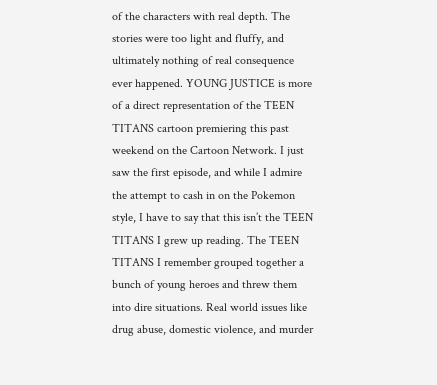of the characters with real depth. The stories were too light and fluffy, and ultimately nothing of real consequence ever happened. YOUNG JUSTICE is more of a direct representation of the TEEN TITANS cartoon premiering this past weekend on the Cartoon Network. I just saw the first episode, and while I admire the attempt to cash in on the Pokemon style, I have to say that this isn’t the TEEN TITANS I grew up reading. The TEEN TITANS I remember grouped together a bunch of young heroes and threw them into dire situations. Real world issues like drug abuse, domestic violence, and murder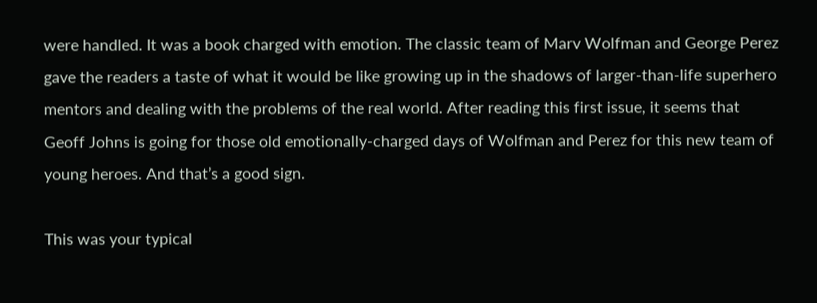were handled. It was a book charged with emotion. The classic team of Marv Wolfman and George Perez gave the readers a taste of what it would be like growing up in the shadows of larger-than-life superhero mentors and dealing with the problems of the real world. After reading this first issue, it seems that Geoff Johns is going for those old emotionally-charged days of Wolfman and Perez for this new team of young heroes. And that’s a good sign.

This was your typical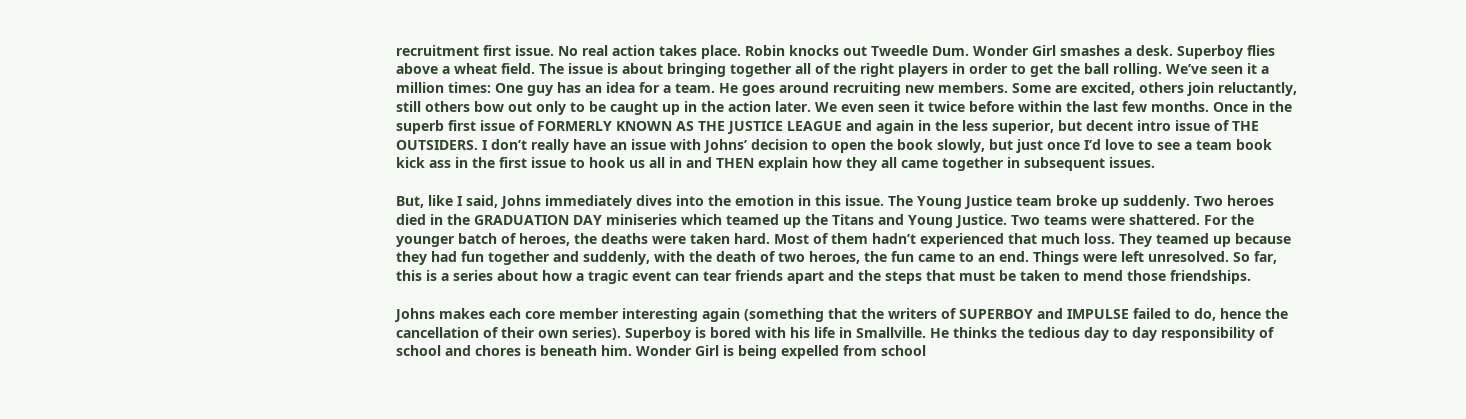recruitment first issue. No real action takes place. Robin knocks out Tweedle Dum. Wonder Girl smashes a desk. Superboy flies above a wheat field. The issue is about bringing together all of the right players in order to get the ball rolling. We’ve seen it a million times: One guy has an idea for a team. He goes around recruiting new members. Some are excited, others join reluctantly, still others bow out only to be caught up in the action later. We even seen it twice before within the last few months. Once in the superb first issue of FORMERLY KNOWN AS THE JUSTICE LEAGUE and again in the less superior, but decent intro issue of THE OUTSIDERS. I don’t really have an issue with Johns’ decision to open the book slowly, but just once I’d love to see a team book kick ass in the first issue to hook us all in and THEN explain how they all came together in subsequent issues.

But, like I said, Johns immediately dives into the emotion in this issue. The Young Justice team broke up suddenly. Two heroes died in the GRADUATION DAY miniseries which teamed up the Titans and Young Justice. Two teams were shattered. For the younger batch of heroes, the deaths were taken hard. Most of them hadn’t experienced that much loss. They teamed up because they had fun together and suddenly, with the death of two heroes, the fun came to an end. Things were left unresolved. So far, this is a series about how a tragic event can tear friends apart and the steps that must be taken to mend those friendships.

Johns makes each core member interesting again (something that the writers of SUPERBOY and IMPULSE failed to do, hence the cancellation of their own series). Superboy is bored with his life in Smallville. He thinks the tedious day to day responsibility of school and chores is beneath him. Wonder Girl is being expelled from school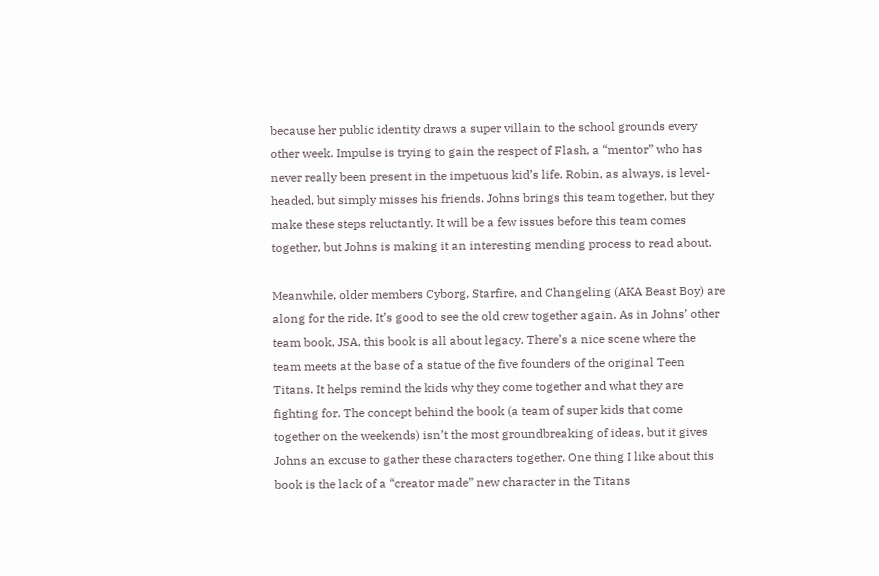because her public identity draws a super villain to the school grounds every other week. Impulse is trying to gain the respect of Flash, a “mentor” who has never really been present in the impetuous kid’s life. Robin, as always, is level-headed, but simply misses his friends. Johns brings this team together, but they make these steps reluctantly. It will be a few issues before this team comes together, but Johns is making it an interesting mending process to read about.

Meanwhile, older members Cyborg, Starfire, and Changeling (AKA Beast Boy) are along for the ride. It’s good to see the old crew together again. As in Johns’ other team book, JSA, this book is all about legacy. There’s a nice scene where the team meets at the base of a statue of the five founders of the original Teen Titans. It helps remind the kids why they come together and what they are fighting for. The concept behind the book (a team of super kids that come together on the weekends) isn’t the most groundbreaking of ideas, but it gives Johns an excuse to gather these characters together. One thing I like about this book is the lack of a “creator made” new character in the Titans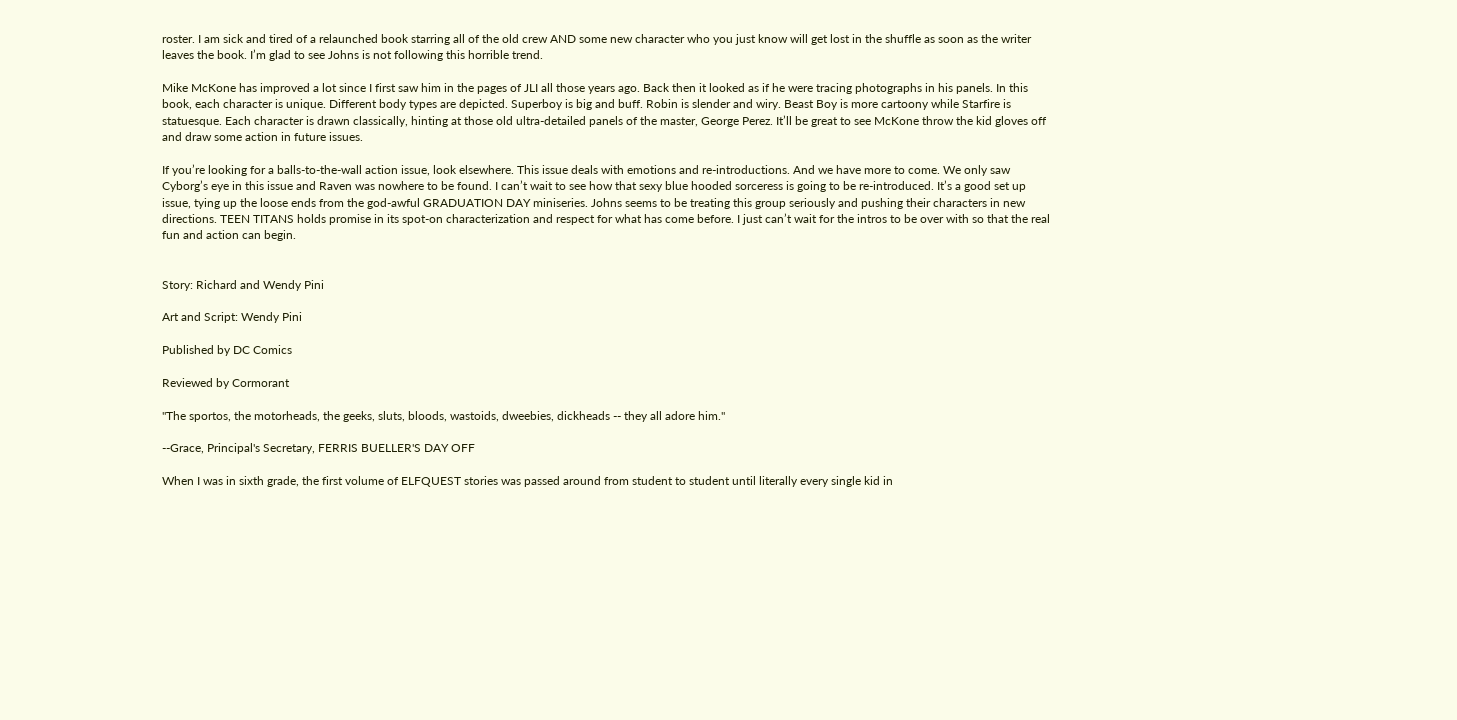roster. I am sick and tired of a relaunched book starring all of the old crew AND some new character who you just know will get lost in the shuffle as soon as the writer leaves the book. I’m glad to see Johns is not following this horrible trend.

Mike McKone has improved a lot since I first saw him in the pages of JLI all those years ago. Back then it looked as if he were tracing photographs in his panels. In this book, each character is unique. Different body types are depicted. Superboy is big and buff. Robin is slender and wiry. Beast Boy is more cartoony while Starfire is statuesque. Each character is drawn classically, hinting at those old ultra-detailed panels of the master, George Perez. It’ll be great to see McKone throw the kid gloves off and draw some action in future issues.

If you’re looking for a balls-to-the-wall action issue, look elsewhere. This issue deals with emotions and re-introductions. And we have more to come. We only saw Cyborg’s eye in this issue and Raven was nowhere to be found. I can’t wait to see how that sexy blue hooded sorceress is going to be re-introduced. It’s a good set up issue, tying up the loose ends from the god-awful GRADUATION DAY miniseries. Johns seems to be treating this group seriously and pushing their characters in new directions. TEEN TITANS holds promise in its spot-on characterization and respect for what has come before. I just can’t wait for the intros to be over with so that the real fun and action can begin.


Story: Richard and Wendy Pini

Art and Script: Wendy Pini

Published by DC Comics

Reviewed by Cormorant

"The sportos, the motorheads, the geeks, sluts, bloods, wastoids, dweebies, dickheads -- they all adore him."

--Grace, Principal's Secretary, FERRIS BUELLER'S DAY OFF

When I was in sixth grade, the first volume of ELFQUEST stories was passed around from student to student until literally every single kid in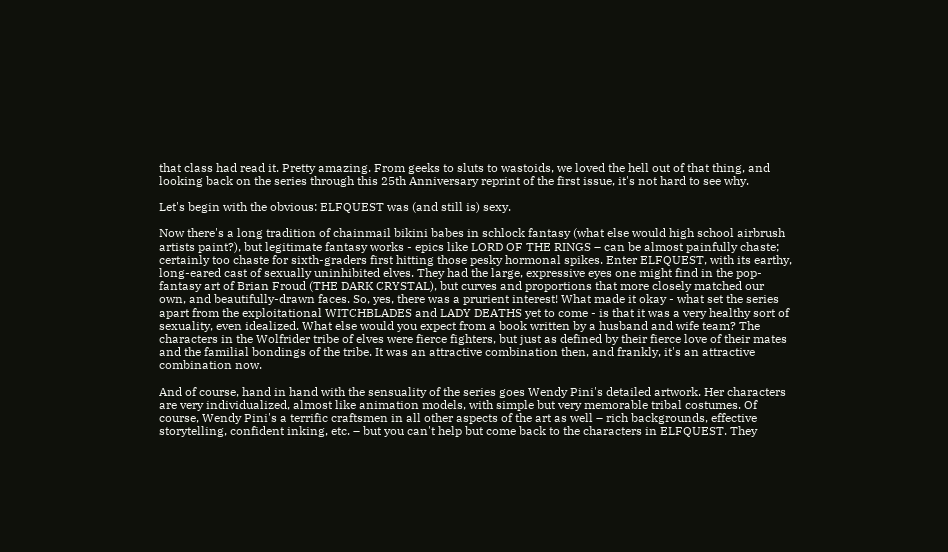that class had read it. Pretty amazing. From geeks to sluts to wastoids, we loved the hell out of that thing, and looking back on the series through this 25th Anniversary reprint of the first issue, it's not hard to see why.

Let's begin with the obvious: ELFQUEST was (and still is) sexy.

Now there's a long tradition of chainmail bikini babes in schlock fantasy (what else would high school airbrush artists paint?), but legitimate fantasy works - epics like LORD OF THE RINGS – can be almost painfully chaste; certainly too chaste for sixth-graders first hitting those pesky hormonal spikes. Enter ELFQUEST, with its earthy, long-eared cast of sexually uninhibited elves. They had the large, expressive eyes one might find in the pop-fantasy art of Brian Froud (THE DARK CRYSTAL), but curves and proportions that more closely matched our own, and beautifully-drawn faces. So, yes, there was a prurient interest! What made it okay - what set the series apart from the exploitational WITCHBLADES and LADY DEATHS yet to come - is that it was a very healthy sort of sexuality, even idealized. What else would you expect from a book written by a husband and wife team? The characters in the Wolfrider tribe of elves were fierce fighters, but just as defined by their fierce love of their mates and the familial bondings of the tribe. It was an attractive combination then, and frankly, it's an attractive combination now.

And of course, hand in hand with the sensuality of the series goes Wendy Pini's detailed artwork. Her characters are very individualized, almost like animation models, with simple but very memorable tribal costumes. Of course, Wendy Pini's a terrific craftsmen in all other aspects of the art as well – rich backgrounds, effective storytelling, confident inking, etc. – but you can't help but come back to the characters in ELFQUEST. They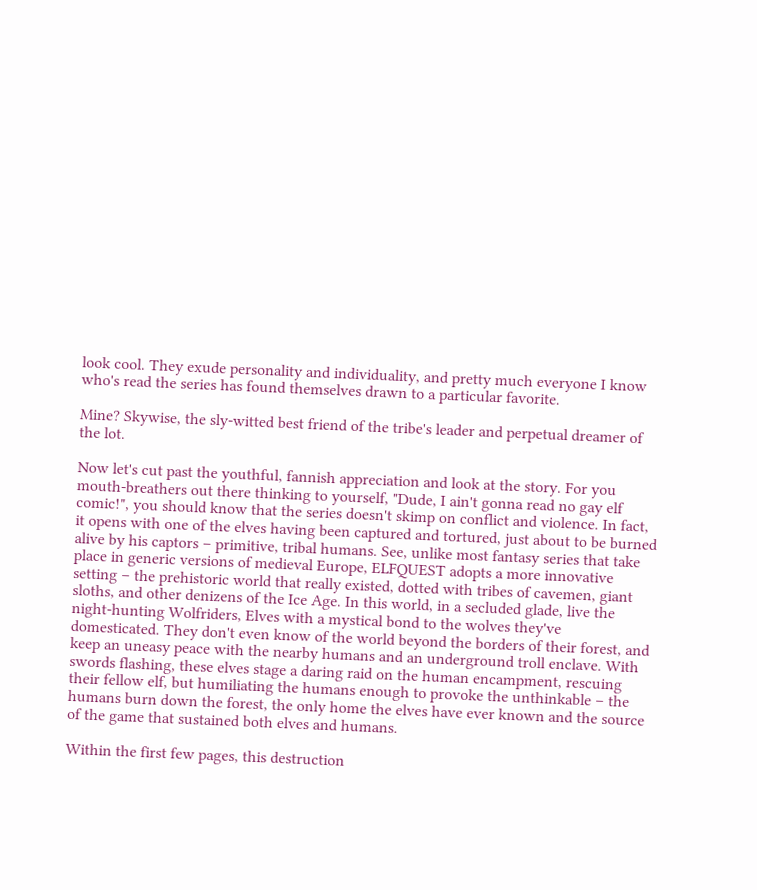look cool. They exude personality and individuality, and pretty much everyone I know who's read the series has found themselves drawn to a particular favorite.

Mine? Skywise, the sly-witted best friend of the tribe's leader and perpetual dreamer of the lot.

Now let's cut past the youthful, fannish appreciation and look at the story. For you mouth-breathers out there thinking to yourself, "Dude, I ain't gonna read no gay elf comic!", you should know that the series doesn't skimp on conflict and violence. In fact, it opens with one of the elves having been captured and tortured, just about to be burned alive by his captors – primitive, tribal humans. See, unlike most fantasy series that take place in generic versions of medieval Europe, ELFQUEST adopts a more innovative setting – the prehistoric world that really existed, dotted with tribes of cavemen, giant sloths, and other denizens of the Ice Age. In this world, in a secluded glade, live the night-hunting Wolfriders, Elves with a mystical bond to the wolves they've domesticated. They don't even know of the world beyond the borders of their forest, and keep an uneasy peace with the nearby humans and an underground troll enclave. With swords flashing, these elves stage a daring raid on the human encampment, rescuing their fellow elf, but humiliating the humans enough to provoke the unthinkable – the humans burn down the forest, the only home the elves have ever known and the source of the game that sustained both elves and humans.

Within the first few pages, this destruction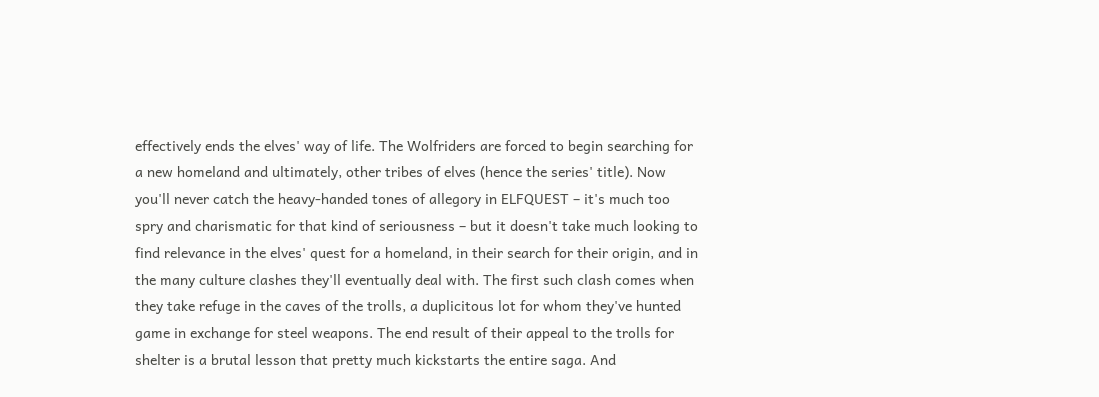effectively ends the elves' way of life. The Wolfriders are forced to begin searching for a new homeland and ultimately, other tribes of elves (hence the series' title). Now you'll never catch the heavy-handed tones of allegory in ELFQUEST – it's much too spry and charismatic for that kind of seriousness – but it doesn't take much looking to find relevance in the elves' quest for a homeland, in their search for their origin, and in the many culture clashes they'll eventually deal with. The first such clash comes when they take refuge in the caves of the trolls, a duplicitous lot for whom they've hunted game in exchange for steel weapons. The end result of their appeal to the trolls for shelter is a brutal lesson that pretty much kickstarts the entire saga. And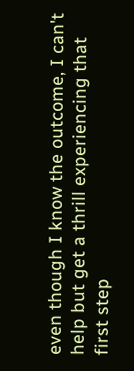even though I know the outcome, I can't help but get a thrill experiencing that first step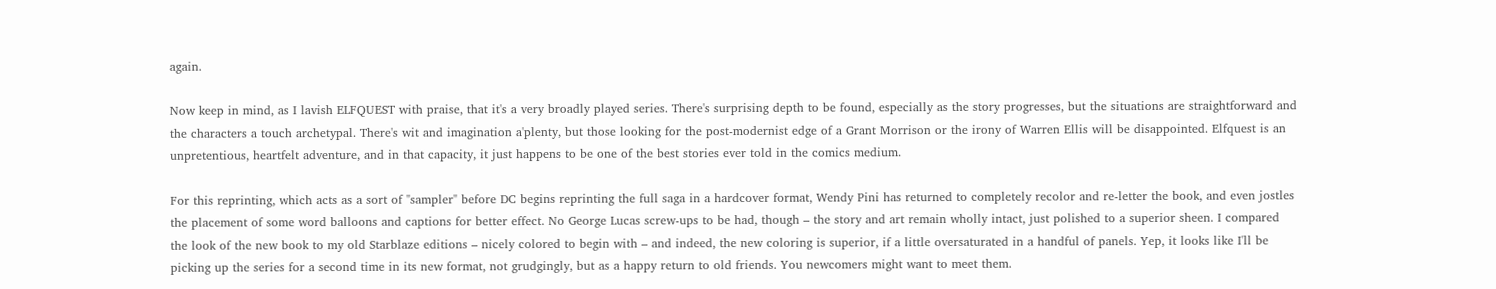again.

Now keep in mind, as I lavish ELFQUEST with praise, that it's a very broadly played series. There's surprising depth to be found, especially as the story progresses, but the situations are straightforward and the characters a touch archetypal. There's wit and imagination a'plenty, but those looking for the post-modernist edge of a Grant Morrison or the irony of Warren Ellis will be disappointed. Elfquest is an unpretentious, heartfelt adventure, and in that capacity, it just happens to be one of the best stories ever told in the comics medium.

For this reprinting, which acts as a sort of "sampler" before DC begins reprinting the full saga in a hardcover format, Wendy Pini has returned to completely recolor and re-letter the book, and even jostles the placement of some word balloons and captions for better effect. No George Lucas screw-ups to be had, though – the story and art remain wholly intact, just polished to a superior sheen. I compared the look of the new book to my old Starblaze editions – nicely colored to begin with – and indeed, the new coloring is superior, if a little oversaturated in a handful of panels. Yep, it looks like I'll be picking up the series for a second time in its new format, not grudgingly, but as a happy return to old friends. You newcomers might want to meet them.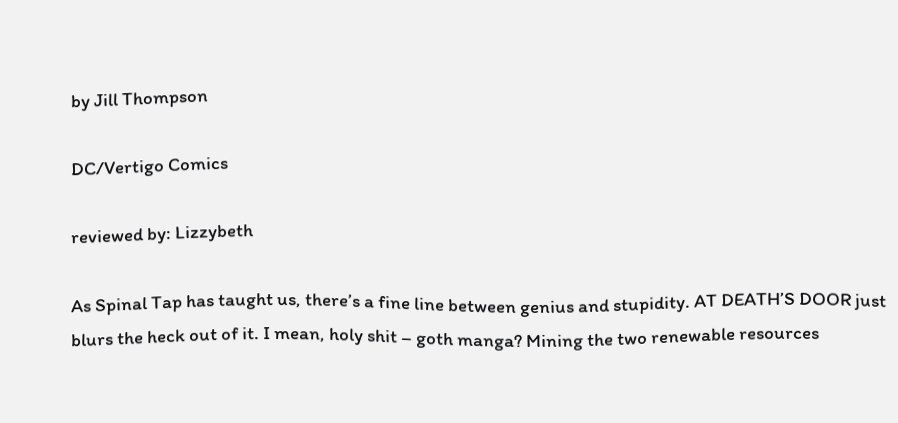by Jill Thompson

DC/Vertigo Comics

reviewed by: Lizzybeth

As Spinal Tap has taught us, there’s a fine line between genius and stupidity. AT DEATH’S DOOR just blurs the heck out of it. I mean, holy shit – goth manga? Mining the two renewable resources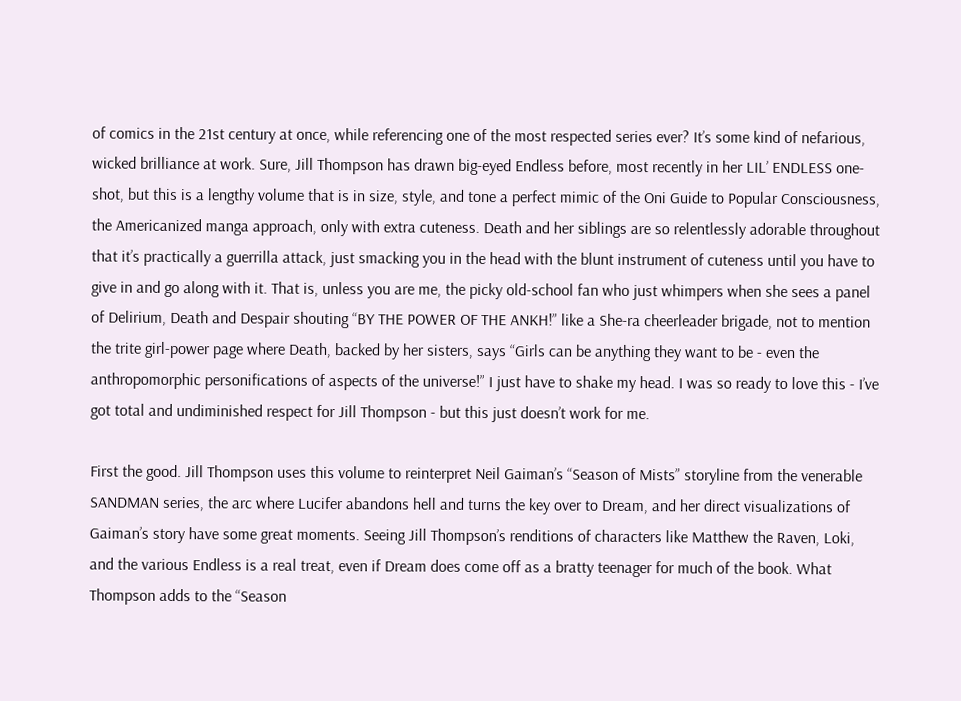of comics in the 21st century at once, while referencing one of the most respected series ever? It’s some kind of nefarious, wicked brilliance at work. Sure, Jill Thompson has drawn big-eyed Endless before, most recently in her LIL’ ENDLESS one-shot, but this is a lengthy volume that is in size, style, and tone a perfect mimic of the Oni Guide to Popular Consciousness, the Americanized manga approach, only with extra cuteness. Death and her siblings are so relentlessly adorable throughout that it’s practically a guerrilla attack, just smacking you in the head with the blunt instrument of cuteness until you have to give in and go along with it. That is, unless you are me, the picky old-school fan who just whimpers when she sees a panel of Delirium, Death and Despair shouting “BY THE POWER OF THE ANKH!” like a She-ra cheerleader brigade, not to mention the trite girl-power page where Death, backed by her sisters, says “Girls can be anything they want to be - even the anthropomorphic personifications of aspects of the universe!” I just have to shake my head. I was so ready to love this - I’ve got total and undiminished respect for Jill Thompson - but this just doesn’t work for me.

First the good. Jill Thompson uses this volume to reinterpret Neil Gaiman’s “Season of Mists” storyline from the venerable SANDMAN series, the arc where Lucifer abandons hell and turns the key over to Dream, and her direct visualizations of Gaiman’s story have some great moments. Seeing Jill Thompson’s renditions of characters like Matthew the Raven, Loki, and the various Endless is a real treat, even if Dream does come off as a bratty teenager for much of the book. What Thompson adds to the “Season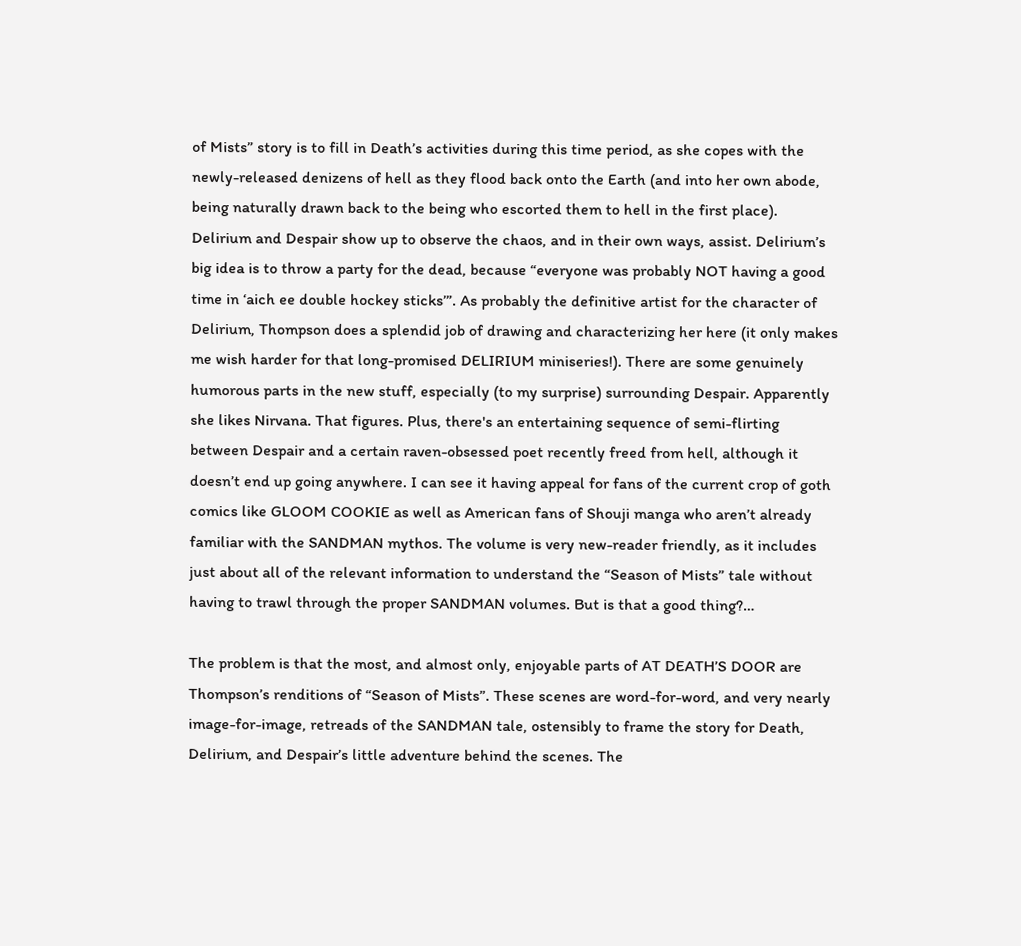of Mists” story is to fill in Death’s activities during this time period, as she copes with the newly-released denizens of hell as they flood back onto the Earth (and into her own abode, being naturally drawn back to the being who escorted them to hell in the first place). Delirium and Despair show up to observe the chaos, and in their own ways, assist. Delirium’s big idea is to throw a party for the dead, because “everyone was probably NOT having a good time in ‘aich ee double hockey sticks’”. As probably the definitive artist for the character of Delirium, Thompson does a splendid job of drawing and characterizing her here (it only makes me wish harder for that long-promised DELIRIUM miniseries!). There are some genuinely humorous parts in the new stuff, especially (to my surprise) surrounding Despair. Apparently she likes Nirvana. That figures. Plus, there's an entertaining sequence of semi-flirting between Despair and a certain raven-obsessed poet recently freed from hell, although it doesn’t end up going anywhere. I can see it having appeal for fans of the current crop of goth comics like GLOOM COOKIE as well as American fans of Shouji manga who aren’t already familiar with the SANDMAN mythos. The volume is very new-reader friendly, as it includes just about all of the relevant information to understand the “Season of Mists” tale without having to trawl through the proper SANDMAN volumes. But is that a good thing?…

The problem is that the most, and almost only, enjoyable parts of AT DEATH’S DOOR are Thompson’s renditions of “Season of Mists”. These scenes are word-for-word, and very nearly image-for-image, retreads of the SANDMAN tale, ostensibly to frame the story for Death, Delirium, and Despair’s little adventure behind the scenes. The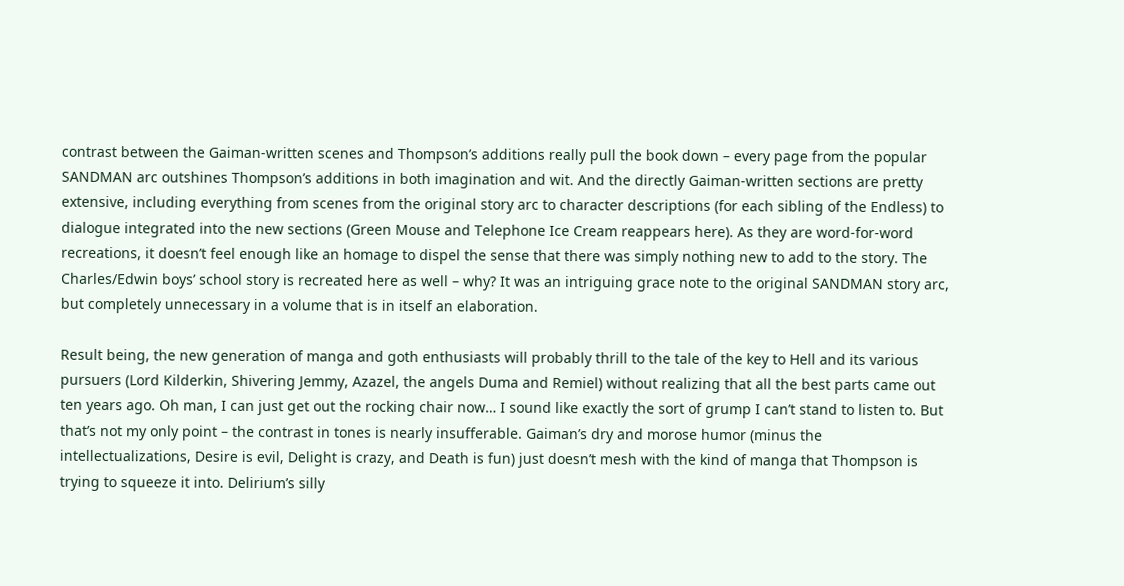contrast between the Gaiman-written scenes and Thompson’s additions really pull the book down – every page from the popular SANDMAN arc outshines Thompson’s additions in both imagination and wit. And the directly Gaiman-written sections are pretty extensive, including everything from scenes from the original story arc to character descriptions (for each sibling of the Endless) to dialogue integrated into the new sections (Green Mouse and Telephone Ice Cream reappears here). As they are word-for-word recreations, it doesn’t feel enough like an homage to dispel the sense that there was simply nothing new to add to the story. The Charles/Edwin boys’ school story is recreated here as well – why? It was an intriguing grace note to the original SANDMAN story arc, but completely unnecessary in a volume that is in itself an elaboration.

Result being, the new generation of manga and goth enthusiasts will probably thrill to the tale of the key to Hell and its various pursuers (Lord Kilderkin, Shivering Jemmy, Azazel, the angels Duma and Remiel) without realizing that all the best parts came out ten years ago. Oh man, I can just get out the rocking chair now… I sound like exactly the sort of grump I can’t stand to listen to. But that’s not my only point – the contrast in tones is nearly insufferable. Gaiman’s dry and morose humor (minus the intellectualizations, Desire is evil, Delight is crazy, and Death is fun) just doesn’t mesh with the kind of manga that Thompson is trying to squeeze it into. Delirium’s silly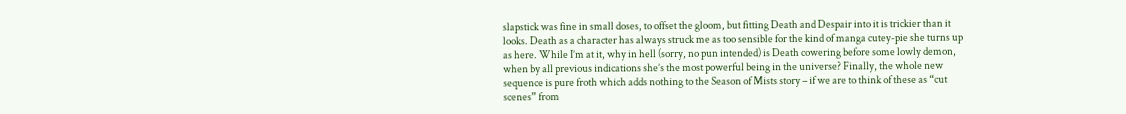slapstick was fine in small doses, to offset the gloom, but fitting Death and Despair into it is trickier than it looks. Death as a character has always struck me as too sensible for the kind of manga cutey-pie she turns up as here. While I’m at it, why in hell (sorry, no pun intended) is Death cowering before some lowly demon, when by all previous indications she’s the most powerful being in the universe? Finally, the whole new sequence is pure froth which adds nothing to the Season of Mists story – if we are to think of these as “cut scenes” from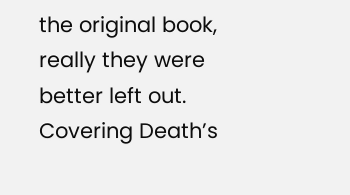the original book, really they were better left out. Covering Death’s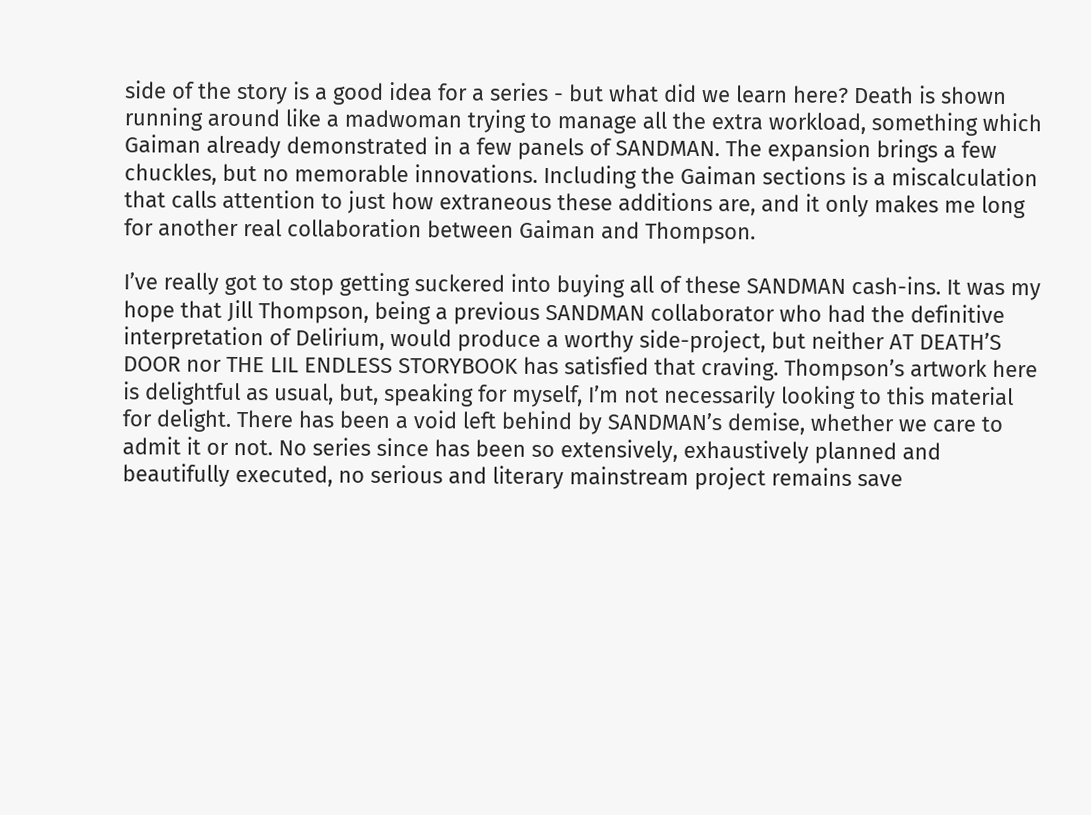side of the story is a good idea for a series - but what did we learn here? Death is shown running around like a madwoman trying to manage all the extra workload, something which Gaiman already demonstrated in a few panels of SANDMAN. The expansion brings a few chuckles, but no memorable innovations. Including the Gaiman sections is a miscalculation that calls attention to just how extraneous these additions are, and it only makes me long for another real collaboration between Gaiman and Thompson.

I’ve really got to stop getting suckered into buying all of these SANDMAN cash-ins. It was my hope that Jill Thompson, being a previous SANDMAN collaborator who had the definitive interpretation of Delirium, would produce a worthy side-project, but neither AT DEATH’S DOOR nor THE LIL ENDLESS STORYBOOK has satisfied that craving. Thompson’s artwork here is delightful as usual, but, speaking for myself, I’m not necessarily looking to this material for delight. There has been a void left behind by SANDMAN’s demise, whether we care to admit it or not. No series since has been so extensively, exhaustively planned and beautifully executed, no serious and literary mainstream project remains save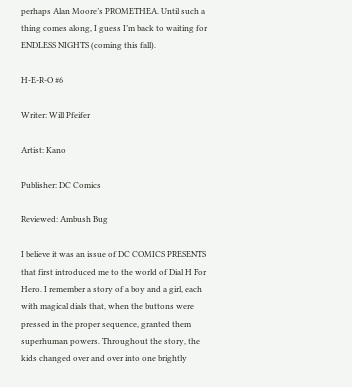perhaps Alan Moore’s PROMETHEA. Until such a thing comes along, I guess I’m back to waiting for ENDLESS NIGHTS (coming this fall).

H-E-R-O #6

Writer: Will Pfeifer

Artist: Kano

Publisher: DC Comics

Reviewed: Ambush Bug

I believe it was an issue of DC COMICS PRESENTS that first introduced me to the world of Dial H For Hero. I remember a story of a boy and a girl, each with magical dials that, when the buttons were pressed in the proper sequence, granted them superhuman powers. Throughout the story, the kids changed over and over into one brightly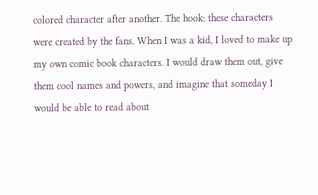colored character after another. The hook: these characters were created by the fans. When I was a kid, I loved to make up my own comic book characters. I would draw them out, give them cool names and powers, and imagine that someday I would be able to read about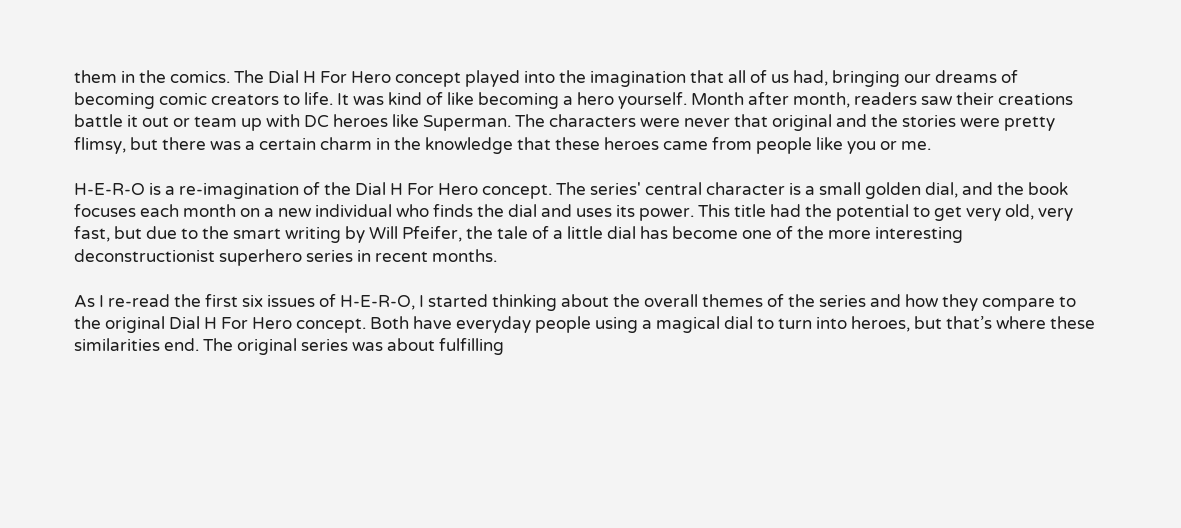them in the comics. The Dial H For Hero concept played into the imagination that all of us had, bringing our dreams of becoming comic creators to life. It was kind of like becoming a hero yourself. Month after month, readers saw their creations battle it out or team up with DC heroes like Superman. The characters were never that original and the stories were pretty flimsy, but there was a certain charm in the knowledge that these heroes came from people like you or me.

H-E-R-O is a re-imagination of the Dial H For Hero concept. The series' central character is a small golden dial, and the book focuses each month on a new individual who finds the dial and uses its power. This title had the potential to get very old, very fast, but due to the smart writing by Will Pfeifer, the tale of a little dial has become one of the more interesting deconstructionist superhero series in recent months.

As I re-read the first six issues of H-E-R-O, I started thinking about the overall themes of the series and how they compare to the original Dial H For Hero concept. Both have everyday people using a magical dial to turn into heroes, but that’s where these similarities end. The original series was about fulfilling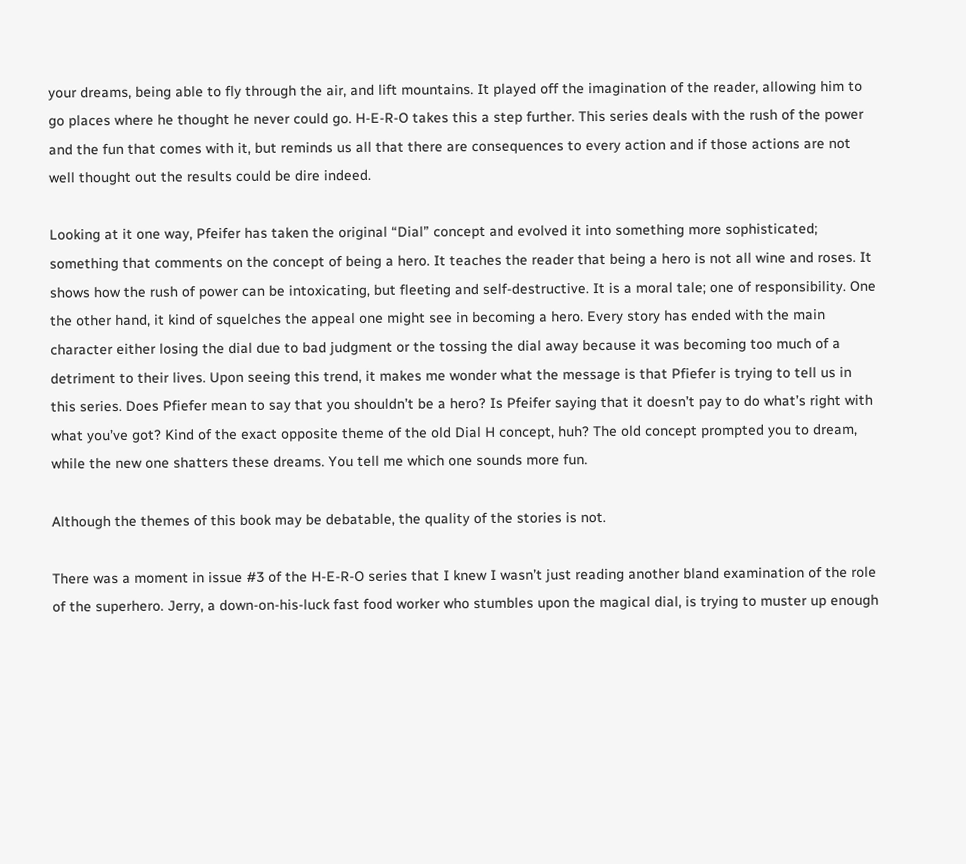your dreams, being able to fly through the air, and lift mountains. It played off the imagination of the reader, allowing him to go places where he thought he never could go. H-E-R-O takes this a step further. This series deals with the rush of the power and the fun that comes with it, but reminds us all that there are consequences to every action and if those actions are not well thought out the results could be dire indeed.

Looking at it one way, Pfeifer has taken the original “Dial” concept and evolved it into something more sophisticated; something that comments on the concept of being a hero. It teaches the reader that being a hero is not all wine and roses. It shows how the rush of power can be intoxicating, but fleeting and self-destructive. It is a moral tale; one of responsibility. One the other hand, it kind of squelches the appeal one might see in becoming a hero. Every story has ended with the main character either losing the dial due to bad judgment or the tossing the dial away because it was becoming too much of a detriment to their lives. Upon seeing this trend, it makes me wonder what the message is that Pfiefer is trying to tell us in this series. Does Pfiefer mean to say that you shouldn’t be a hero? Is Pfeifer saying that it doesn’t pay to do what’s right with what you’ve got? Kind of the exact opposite theme of the old Dial H concept, huh? The old concept prompted you to dream, while the new one shatters these dreams. You tell me which one sounds more fun.

Although the themes of this book may be debatable, the quality of the stories is not.

There was a moment in issue #3 of the H-E-R-O series that I knew I wasn’t just reading another bland examination of the role of the superhero. Jerry, a down-on-his-luck fast food worker who stumbles upon the magical dial, is trying to muster up enough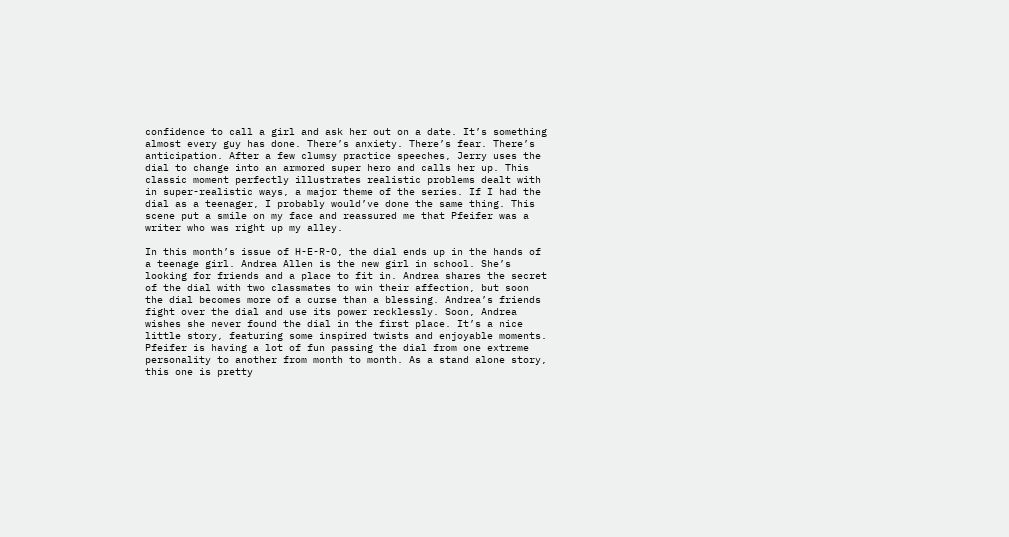confidence to call a girl and ask her out on a date. It’s something almost every guy has done. There’s anxiety. There’s fear. There’s anticipation. After a few clumsy practice speeches, Jerry uses the dial to change into an armored super hero and calls her up. This classic moment perfectly illustrates realistic problems dealt with in super-realistic ways, a major theme of the series. If I had the dial as a teenager, I probably would’ve done the same thing. This scene put a smile on my face and reassured me that Pfeifer was a writer who was right up my alley.

In this month’s issue of H-E-R-O, the dial ends up in the hands of a teenage girl. Andrea Allen is the new girl in school. She’s looking for friends and a place to fit in. Andrea shares the secret of the dial with two classmates to win their affection, but soon the dial becomes more of a curse than a blessing. Andrea’s friends fight over the dial and use its power recklessly. Soon, Andrea wishes she never found the dial in the first place. It’s a nice little story, featuring some inspired twists and enjoyable moments. Pfeifer is having a lot of fun passing the dial from one extreme personality to another from month to month. As a stand alone story, this one is pretty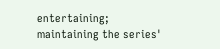entertaining; maintaining the series'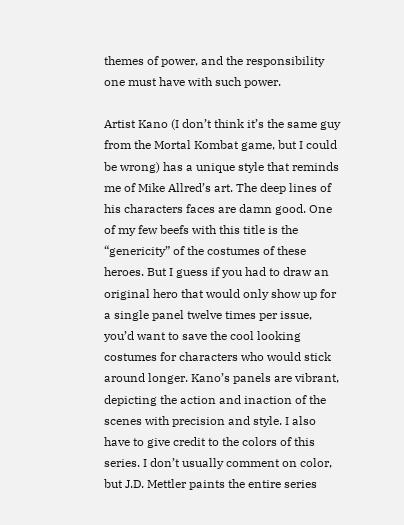themes of power, and the responsibility one must have with such power.

Artist Kano (I don’t think it’s the same guy from the Mortal Kombat game, but I could be wrong) has a unique style that reminds me of Mike Allred’s art. The deep lines of his characters faces are damn good. One of my few beefs with this title is the “genericity” of the costumes of these heroes. But I guess if you had to draw an original hero that would only show up for a single panel twelve times per issue, you’d want to save the cool looking costumes for characters who would stick around longer. Kano’s panels are vibrant, depicting the action and inaction of the scenes with precision and style. I also have to give credit to the colors of this series. I don’t usually comment on color, but J.D. Mettler paints the entire series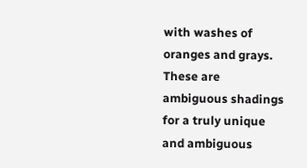with washes of oranges and grays. These are ambiguous shadings for a truly unique and ambiguous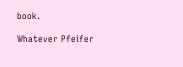book.

Whatever Pfeifer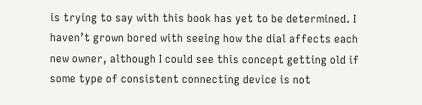is trying to say with this book has yet to be determined. I haven’t grown bored with seeing how the dial affects each new owner, although I could see this concept getting old if some type of consistent connecting device is not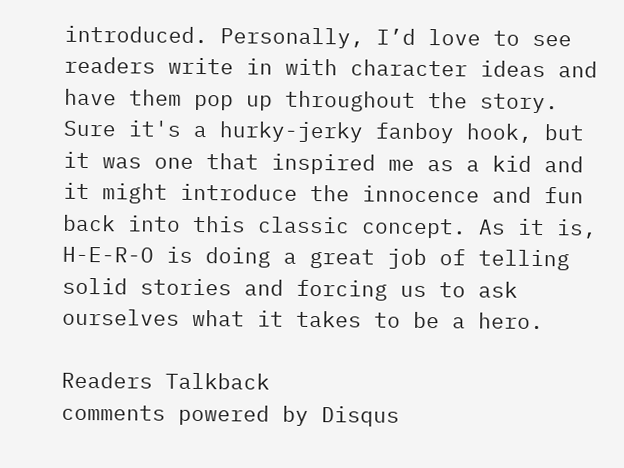introduced. Personally, I’d love to see readers write in with character ideas and have them pop up throughout the story. Sure it's a hurky-jerky fanboy hook, but it was one that inspired me as a kid and it might introduce the innocence and fun back into this classic concept. As it is, H-E-R-O is doing a great job of telling solid stories and forcing us to ask ourselves what it takes to be a hero.

Readers Talkback
comments powered by Disqus